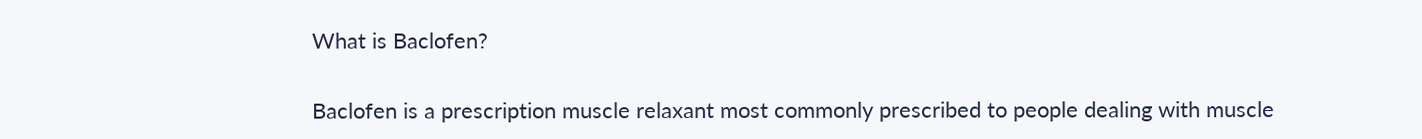What is Baclofen?

Baclofen is a prescription muscle relaxant most commonly prescribed to people dealing with muscle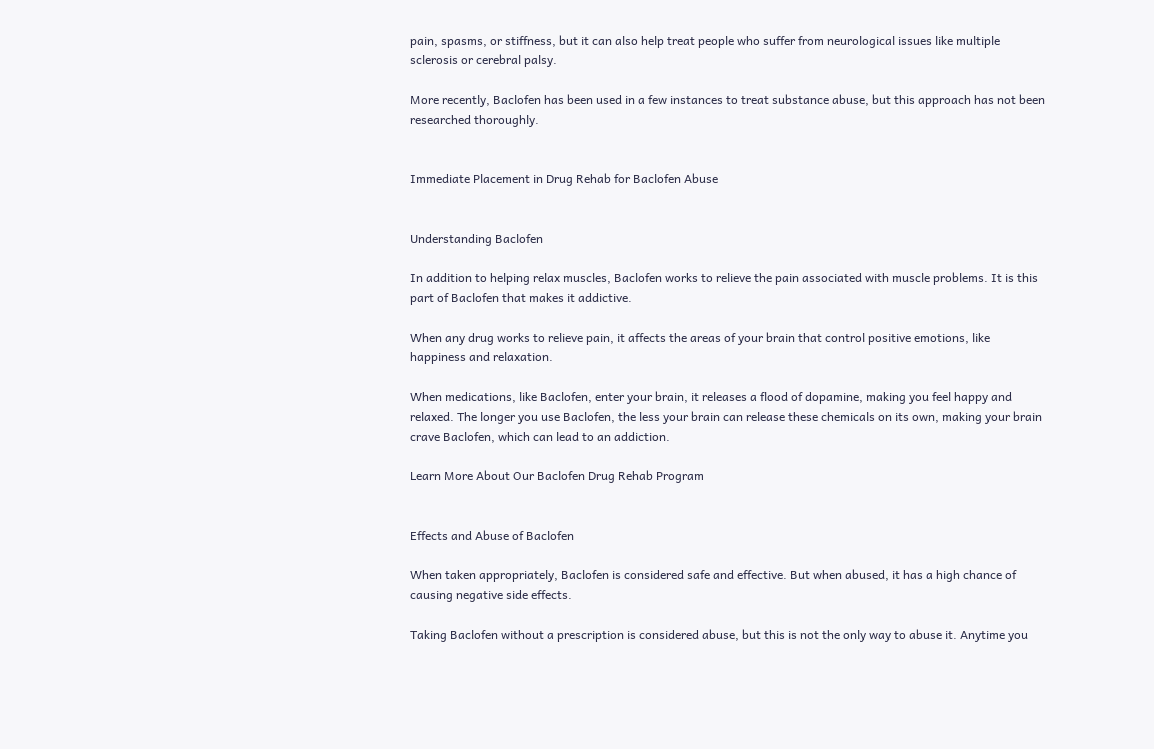pain, spasms, or stiffness, but it can also help treat people who suffer from neurological issues like multiple sclerosis or cerebral palsy.

More recently, Baclofen has been used in a few instances to treat substance abuse, but this approach has not been researched thoroughly.


Immediate Placement in Drug Rehab for Baclofen Abuse


Understanding Baclofen

In addition to helping relax muscles, Baclofen works to relieve the pain associated with muscle problems. It is this part of Baclofen that makes it addictive.

When any drug works to relieve pain, it affects the areas of your brain that control positive emotions, like happiness and relaxation.

When medications, like Baclofen, enter your brain, it releases a flood of dopamine, making you feel happy and relaxed. The longer you use Baclofen, the less your brain can release these chemicals on its own, making your brain crave Baclofen, which can lead to an addiction.

Learn More About Our Baclofen Drug Rehab Program


Effects and Abuse of Baclofen

When taken appropriately, Baclofen is considered safe and effective. But when abused, it has a high chance of causing negative side effects.

Taking Baclofen without a prescription is considered abuse, but this is not the only way to abuse it. Anytime you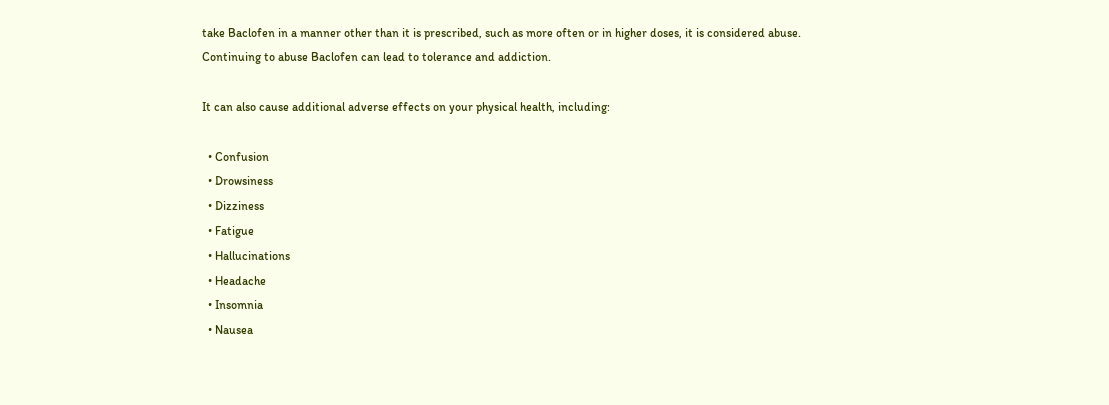take Baclofen in a manner other than it is prescribed, such as more often or in higher doses, it is considered abuse. Continuing to abuse Baclofen can lead to tolerance and addiction.

It can also cause additional adverse effects on your physical health, including:

  • Confusion
  • Drowsiness
  • Dizziness
  • Fatigue
  • Hallucinations
  • Headache
  • Insomnia
  • Nausea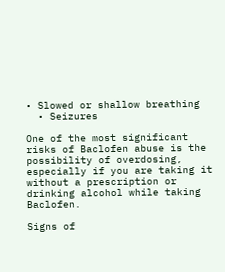• Slowed or shallow breathing
  • Seizures

One of the most significant risks of Baclofen abuse is the possibility of overdosing, especially if you are taking it without a prescription or drinking alcohol while taking Baclofen.

Signs of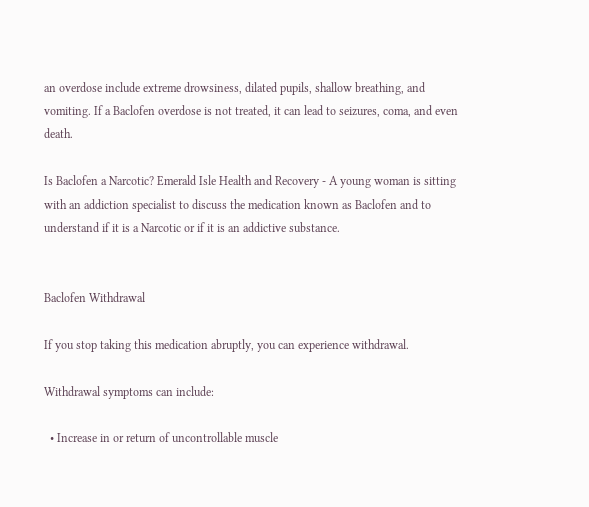an overdose include extreme drowsiness, dilated pupils, shallow breathing, and vomiting. If a Baclofen overdose is not treated, it can lead to seizures, coma, and even death.

Is Baclofen a Narcotic? Emerald Isle Health and Recovery - A young woman is sitting with an addiction specialist to discuss the medication known as Baclofen and to understand if it is a Narcotic or if it is an addictive substance.


Baclofen Withdrawal

If you stop taking this medication abruptly, you can experience withdrawal.

Withdrawal symptoms can include:

  • Increase in or return of uncontrollable muscle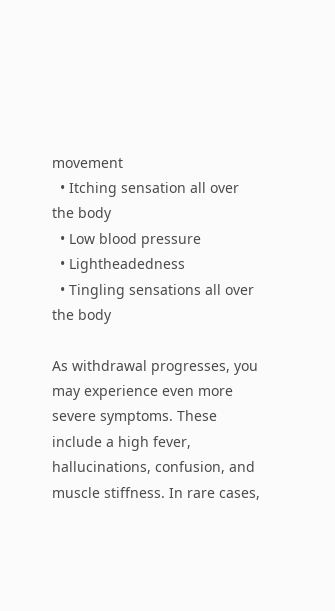movement
  • Itching sensation all over the body
  • Low blood pressure
  • Lightheadedness
  • Tingling sensations all over the body

As withdrawal progresses, you may experience even more severe symptoms. These include a high fever, hallucinations, confusion, and muscle stiffness. In rare cases,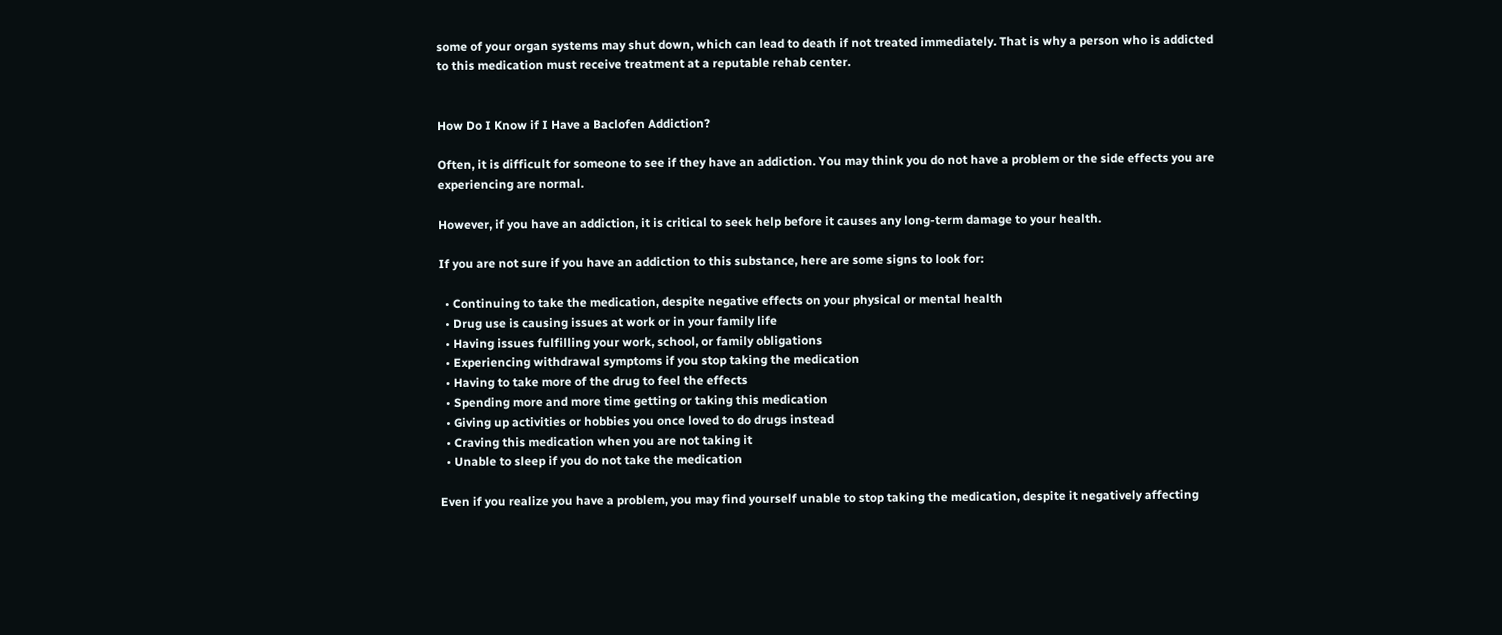some of your organ systems may shut down, which can lead to death if not treated immediately. That is why a person who is addicted to this medication must receive treatment at a reputable rehab center.


How Do I Know if I Have a Baclofen Addiction?

Often, it is difficult for someone to see if they have an addiction. You may think you do not have a problem or the side effects you are experiencing are normal.

However, if you have an addiction, it is critical to seek help before it causes any long-term damage to your health.

If you are not sure if you have an addiction to this substance, here are some signs to look for:

  • Continuing to take the medication, despite negative effects on your physical or mental health
  • Drug use is causing issues at work or in your family life
  • Having issues fulfilling your work, school, or family obligations
  • Experiencing withdrawal symptoms if you stop taking the medication
  • Having to take more of the drug to feel the effects
  • Spending more and more time getting or taking this medication
  • Giving up activities or hobbies you once loved to do drugs instead
  • Craving this medication when you are not taking it
  • Unable to sleep if you do not take the medication

Even if you realize you have a problem, you may find yourself unable to stop taking the medication, despite it negatively affecting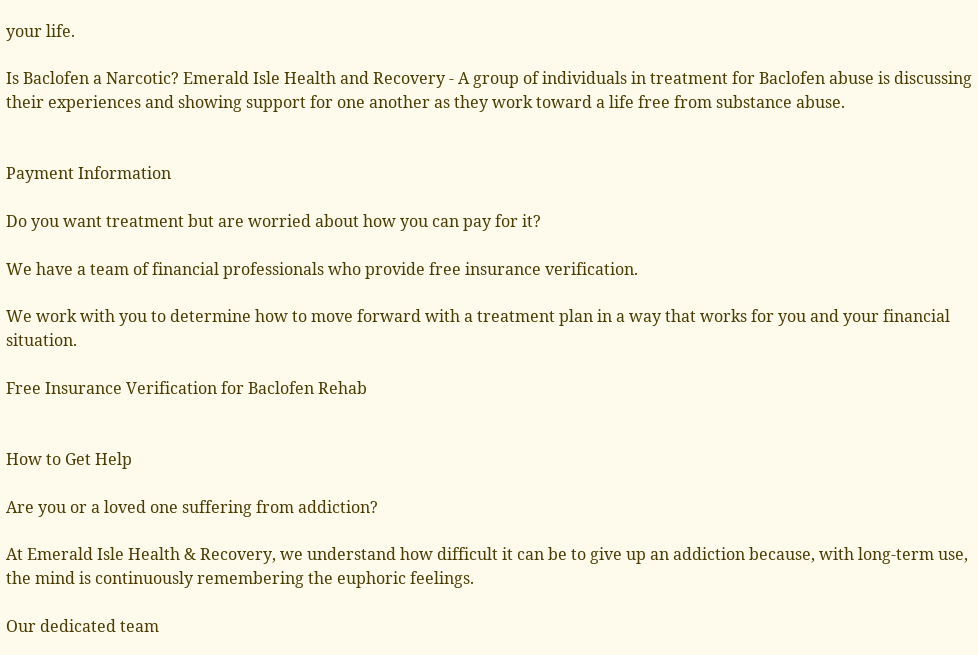your life.

Is Baclofen a Narcotic? Emerald Isle Health and Recovery - A group of individuals in treatment for Baclofen abuse is discussing their experiences and showing support for one another as they work toward a life free from substance abuse.


Payment Information

Do you want treatment but are worried about how you can pay for it?

We have a team of financial professionals who provide free insurance verification.

We work with you to determine how to move forward with a treatment plan in a way that works for you and your financial situation.

Free Insurance Verification for Baclofen Rehab


How to Get Help

Are you or a loved one suffering from addiction?

At Emerald Isle Health & Recovery, we understand how difficult it can be to give up an addiction because, with long-term use, the mind is continuously remembering the euphoric feelings.

Our dedicated team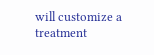will customize a treatment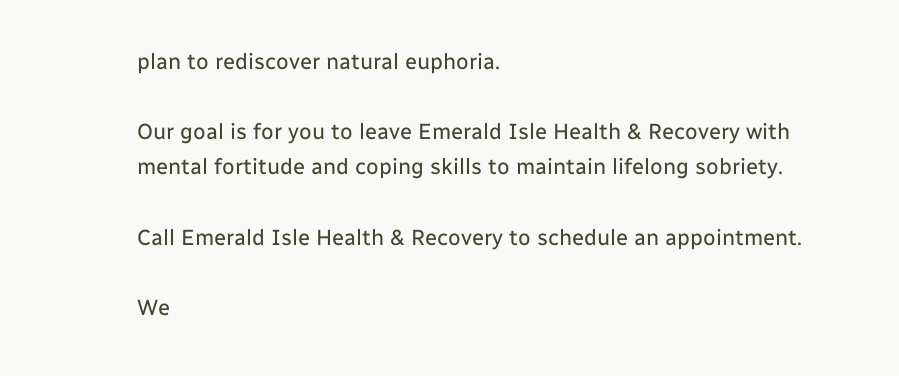plan to rediscover natural euphoria.

Our goal is for you to leave Emerald Isle Health & Recovery with mental fortitude and coping skills to maintain lifelong sobriety.

Call Emerald Isle Health & Recovery to schedule an appointment.

We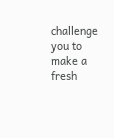challenge you to make a fresh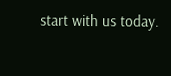start with us today.